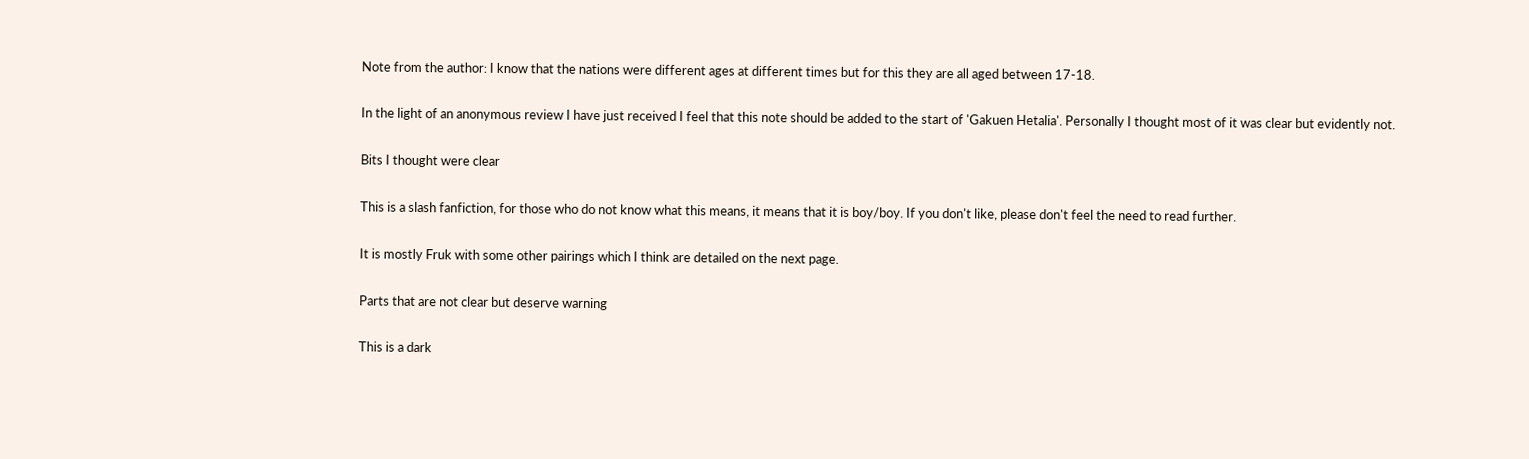Note from the author: I know that the nations were different ages at different times but for this they are all aged between 17-18.

In the light of an anonymous review I have just received I feel that this note should be added to the start of 'Gakuen Hetalia'. Personally I thought most of it was clear but evidently not.

Bits I thought were clear

This is a slash fanfiction, for those who do not know what this means, it means that it is boy/boy. If you don't like, please don't feel the need to read further.

It is mostly Fruk with some other pairings which I think are detailed on the next page.

Parts that are not clear but deserve warning

This is a dark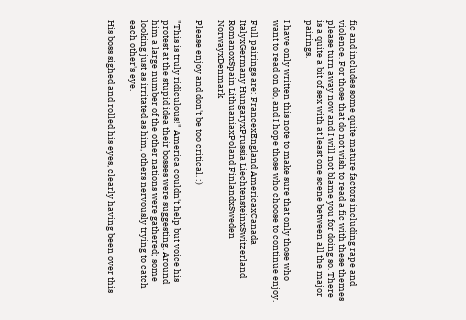fic and includes some quite mature factors including rape and violence. For those that do not wish to read a fic with these themes please turn away now and I will not blame you for doing so. There is a quite a bit of sex with at least one scene between all the major pairings.

I have only written this note to make sure that only those who want to read on do, and I hope those who choose to continue enjoy.

Full pairings are: FrancexEngland AmericaxCanada ItalyxGermany HungaryxPrussia LiechtensteinxSwitzerland RomanoxSpain LithuaniaxPoland FinlandxSweden NorwayxDenmark

Please enjoy and don't be too critical. :)

"This is truly ridiculous!" America couldn't help but voice his protest at the stupid idea their bosses were suggesting. Around him a large number of the other nations were gathered; some looking just as irritated as him, others nervously trying to catch each other's eye.

His boss sighed and rolled his eyes, clearly having been over this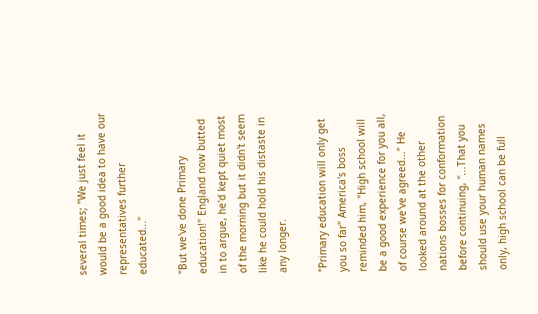several times; "We just feel it would be a good idea to have our representatives further educated..."

"But we've done Primary education!" England now butted in to argue, he'd kept quiet most of the morning but it didn't seem like he could hold his distaste in any longer.

"Primary education will only get you so far" America's boss reminded him, "High school will be a good experience for you all, of course we've agreed..." He looked around at the other nations bosses for conformation before continuing, "...That you should use your human names only, high school can be full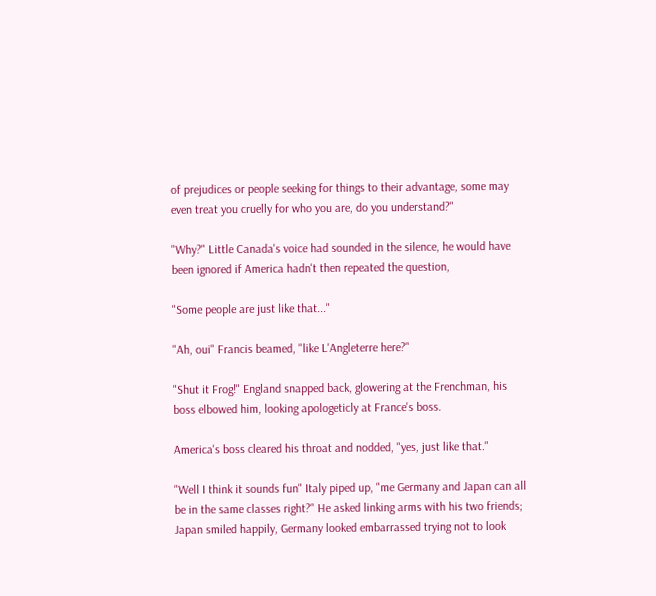of prejudices or people seeking for things to their advantage, some may even treat you cruelly for who you are, do you understand?"

"Why?" Little Canada's voice had sounded in the silence, he would have been ignored if America hadn't then repeated the question,

"Some people are just like that..."

"Ah, oui" Francis beamed, "like L'Angleterre here?"

"Shut it Frog!" England snapped back, glowering at the Frenchman, his boss elbowed him, looking apologeticly at France's boss.

America's boss cleared his throat and nodded, "yes, just like that."

"Well I think it sounds fun" Italy piped up, "me Germany and Japan can all be in the same classes right?" He asked linking arms with his two friends; Japan smiled happily, Germany looked embarrassed trying not to look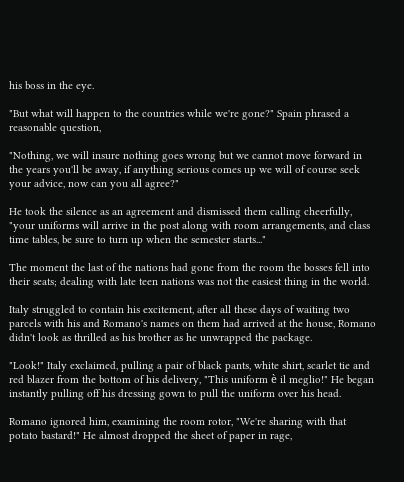his boss in the eye.

"But what will happen to the countries while we're gone?" Spain phrased a reasonable question,

"Nothing, we will insure nothing goes wrong but we cannot move forward in the years you'll be away, if anything serious comes up we will of course seek your advice, now can you all agree?"

He took the silence as an agreement and dismissed them calling cheerfully, "your uniforms will arrive in the post along with room arrangements, and class time tables, be sure to turn up when the semester starts..."

The moment the last of the nations had gone from the room the bosses fell into their seats; dealing with late teen nations was not the easiest thing in the world.

Italy struggled to contain his excitement, after all these days of waiting two parcels with his and Romano's names on them had arrived at the house, Romano didn't look as thrilled as his brother as he unwrapped the package.

"Look!" Italy exclaimed, pulling a pair of black pants, white shirt, scarlet tie and red blazer from the bottom of his delivery, "This uniform è il meglio!" He began instantly pulling off his dressing gown to pull the uniform over his head.

Romano ignored him, examining the room rotor, "We're sharing with that potato bastard!" He almost dropped the sheet of paper in rage,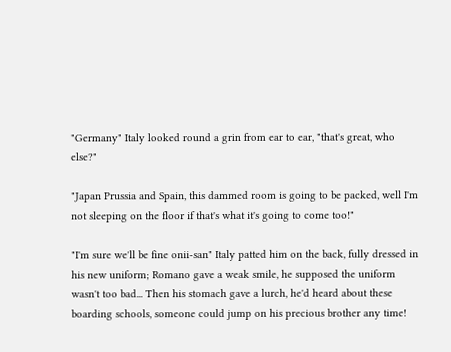"Germany" Italy looked round a grin from ear to ear, "that's great, who else?"

"Japan Prussia and Spain, this dammed room is going to be packed, well I'm not sleeping on the floor if that's what it's going to come too!"

"I'm sure we'll be fine onii-san" Italy patted him on the back, fully dressed in his new uniform; Romano gave a weak smile, he supposed the uniform wasn't too bad... Then his stomach gave a lurch, he'd heard about these boarding schools, someone could jump on his precious brother any time!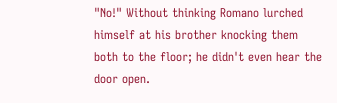"No!" Without thinking Romano lurched himself at his brother knocking them both to the floor; he didn't even hear the door open.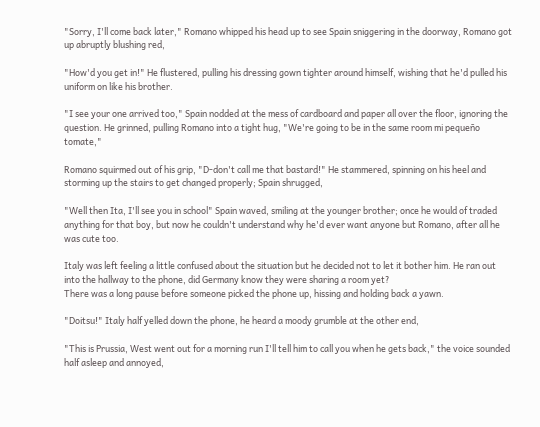"Sorry, I'll come back later," Romano whipped his head up to see Spain sniggering in the doorway, Romano got up abruptly blushing red,

"How'd you get in!" He flustered, pulling his dressing gown tighter around himself, wishing that he'd pulled his uniform on like his brother.

"I see your one arrived too," Spain nodded at the mess of cardboard and paper all over the floor, ignoring the question. He grinned, pulling Romano into a tight hug, "We're going to be in the same room mi pequeño tomate,"

Romano squirmed out of his grip, "D-don't call me that bastard!" He stammered, spinning on his heel and storming up the stairs to get changed properly; Spain shrugged,

"Well then Ita, I'll see you in school" Spain waved, smiling at the younger brother; once he would of traded anything for that boy, but now he couldn't understand why he'd ever want anyone but Romano, after all he was cute too.

Italy was left feeling a little confused about the situation but he decided not to let it bother him. He ran out into the hallway to the phone, did Germany know they were sharing a room yet?
There was a long pause before someone picked the phone up, hissing and holding back a yawn.

"Doitsu!" Italy half yelled down the phone, he heard a moody grumble at the other end,

"This is Prussia, West went out for a morning run I'll tell him to call you when he gets back," the voice sounded half asleep and annoyed,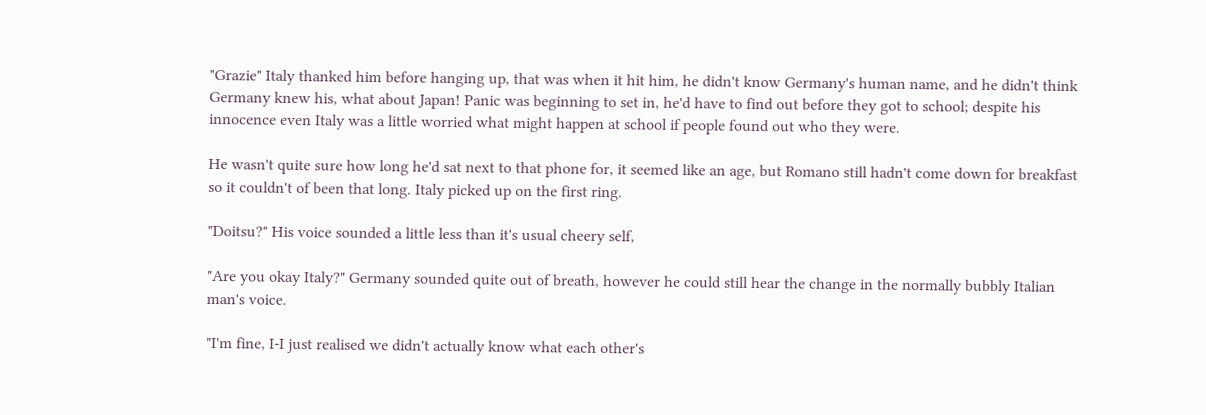"Grazie" Italy thanked him before hanging up, that was when it hit him, he didn't know Germany's human name, and he didn't think Germany knew his, what about Japan! Panic was beginning to set in, he'd have to find out before they got to school; despite his innocence even Italy was a little worried what might happen at school if people found out who they were.

He wasn't quite sure how long he'd sat next to that phone for, it seemed like an age, but Romano still hadn't come down for breakfast so it couldn't of been that long. Italy picked up on the first ring.

"Doitsu?" His voice sounded a little less than it's usual cheery self,

"Are you okay Italy?" Germany sounded quite out of breath, however he could still hear the change in the normally bubbly Italian man's voice.

"I'm fine, I-I just realised we didn't actually know what each other's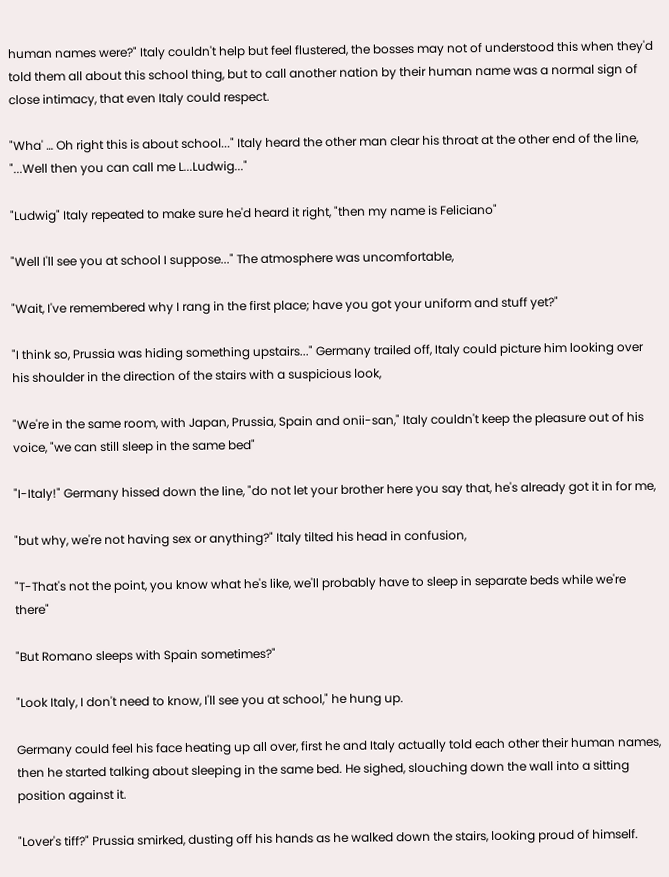human names were?" Italy couldn't help but feel flustered, the bosses may not of understood this when they'd told them all about this school thing, but to call another nation by their human name was a normal sign of close intimacy, that even Italy could respect.

"Wha' … Oh right this is about school..." Italy heard the other man clear his throat at the other end of the line, "...Well then you can call me L...Ludwig..."

"Ludwig" Italy repeated to make sure he'd heard it right, "then my name is Feliciano"

"Well I'll see you at school I suppose..." The atmosphere was uncomfortable,

"Wait, I've remembered why I rang in the first place; have you got your uniform and stuff yet?"

"I think so, Prussia was hiding something upstairs..." Germany trailed off, Italy could picture him looking over his shoulder in the direction of the stairs with a suspicious look,

"We're in the same room, with Japan, Prussia, Spain and onii-san," Italy couldn't keep the pleasure out of his voice, "we can still sleep in the same bed"

"I-Italy!" Germany hissed down the line, "do not let your brother here you say that, he's already got it in for me,

"but why, we're not having sex or anything?" Italy tilted his head in confusion,

"T-That's not the point, you know what he's like, we'll probably have to sleep in separate beds while we're there"

"But Romano sleeps with Spain sometimes?"

"Look Italy, I don't need to know, I'll see you at school," he hung up.

Germany could feel his face heating up all over, first he and Italy actually told each other their human names, then he started talking about sleeping in the same bed. He sighed, slouching down the wall into a sitting position against it.

"Lover's tiff?" Prussia smirked, dusting off his hands as he walked down the stairs, looking proud of himself.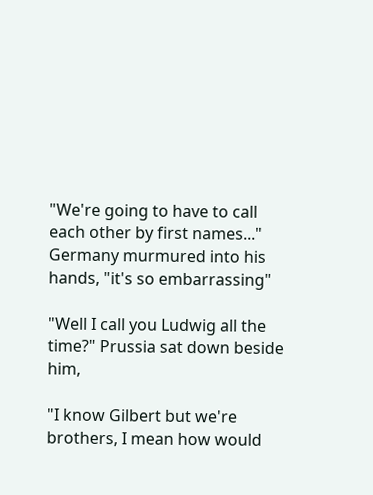"We're going to have to call each other by first names..." Germany murmured into his hands, "it's so embarrassing"

"Well I call you Ludwig all the time?" Prussia sat down beside him,

"I know Gilbert but we're brothers, I mean how would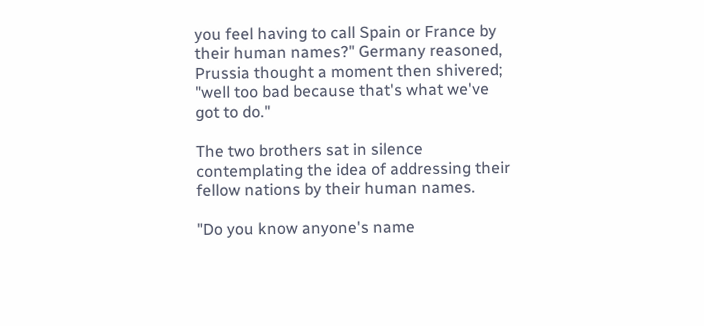you feel having to call Spain or France by their human names?" Germany reasoned, Prussia thought a moment then shivered; "well too bad because that's what we've got to do."

The two brothers sat in silence contemplating the idea of addressing their fellow nations by their human names.

"Do you know anyone's name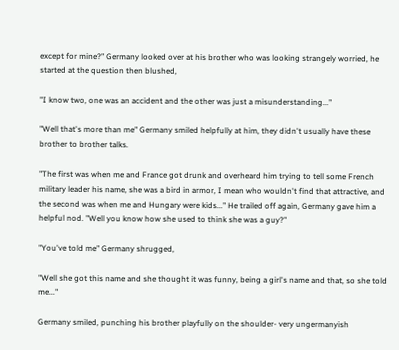except for mine?" Germany looked over at his brother who was looking strangely worried, he started at the question then blushed,

"I know two, one was an accident and the other was just a misunderstanding..."

"Well that's more than me" Germany smiled helpfully at him, they didn't usually have these brother to brother talks.

"The first was when me and France got drunk and overheard him trying to tell some French military leader his name, she was a bird in armor, I mean who wouldn't find that attractive, and the second was when me and Hungary were kids..." He trailed off again, Germany gave him a helpful nod. "Well you know how she used to think she was a guy?"

"You've told me" Germany shrugged,

"Well she got this name and she thought it was funny, being a girl's name and that, so she told me..."

Germany smiled, punching his brother playfully on the shoulder- very ungermanyish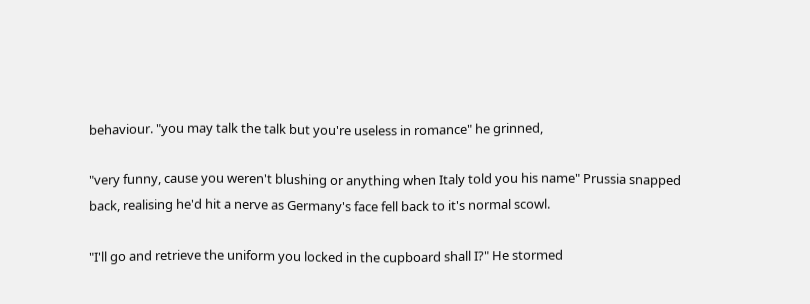behaviour. "you may talk the talk but you're useless in romance" he grinned,

"very funny, cause you weren't blushing or anything when Italy told you his name" Prussia snapped back, realising he'd hit a nerve as Germany's face fell back to it's normal scowl.

"I'll go and retrieve the uniform you locked in the cupboard shall I?" He stormed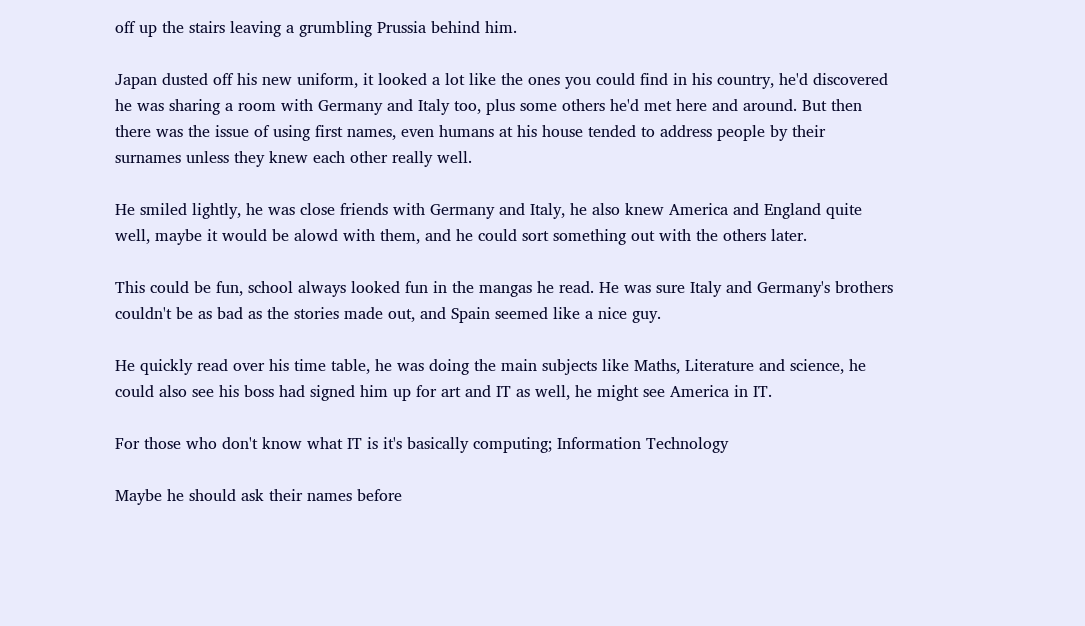off up the stairs leaving a grumbling Prussia behind him.

Japan dusted off his new uniform, it looked a lot like the ones you could find in his country, he'd discovered he was sharing a room with Germany and Italy too, plus some others he'd met here and around. But then there was the issue of using first names, even humans at his house tended to address people by their surnames unless they knew each other really well.

He smiled lightly, he was close friends with Germany and Italy, he also knew America and England quite well, maybe it would be alowd with them, and he could sort something out with the others later.

This could be fun, school always looked fun in the mangas he read. He was sure Italy and Germany's brothers couldn't be as bad as the stories made out, and Spain seemed like a nice guy.

He quickly read over his time table, he was doing the main subjects like Maths, Literature and science, he could also see his boss had signed him up for art and IT as well, he might see America in IT.

For those who don't know what IT is it's basically computing; Information Technology

Maybe he should ask their names before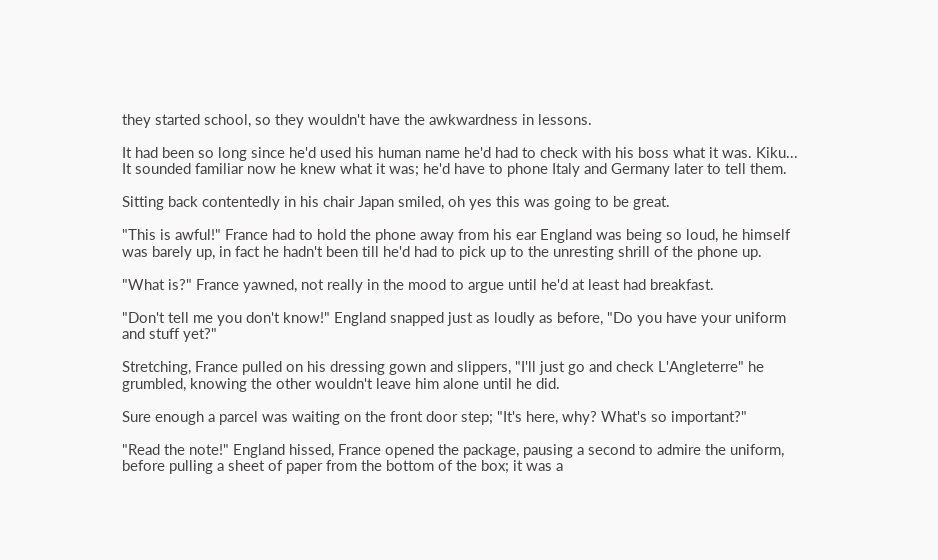they started school, so they wouldn't have the awkwardness in lessons.

It had been so long since he'd used his human name he'd had to check with his boss what it was. Kiku... It sounded familiar now he knew what it was; he'd have to phone Italy and Germany later to tell them.

Sitting back contentedly in his chair Japan smiled, oh yes this was going to be great.

"This is awful!" France had to hold the phone away from his ear England was being so loud, he himself was barely up, in fact he hadn't been till he'd had to pick up to the unresting shrill of the phone up.

"What is?" France yawned, not really in the mood to argue until he'd at least had breakfast.

"Don't tell me you don't know!" England snapped just as loudly as before, "Do you have your uniform and stuff yet?"

Stretching, France pulled on his dressing gown and slippers, "I'll just go and check L'Angleterre" he grumbled, knowing the other wouldn't leave him alone until he did.

Sure enough a parcel was waiting on the front door step; "It's here, why? What's so important?"

"Read the note!" England hissed, France opened the package, pausing a second to admire the uniform, before pulling a sheet of paper from the bottom of the box; it was a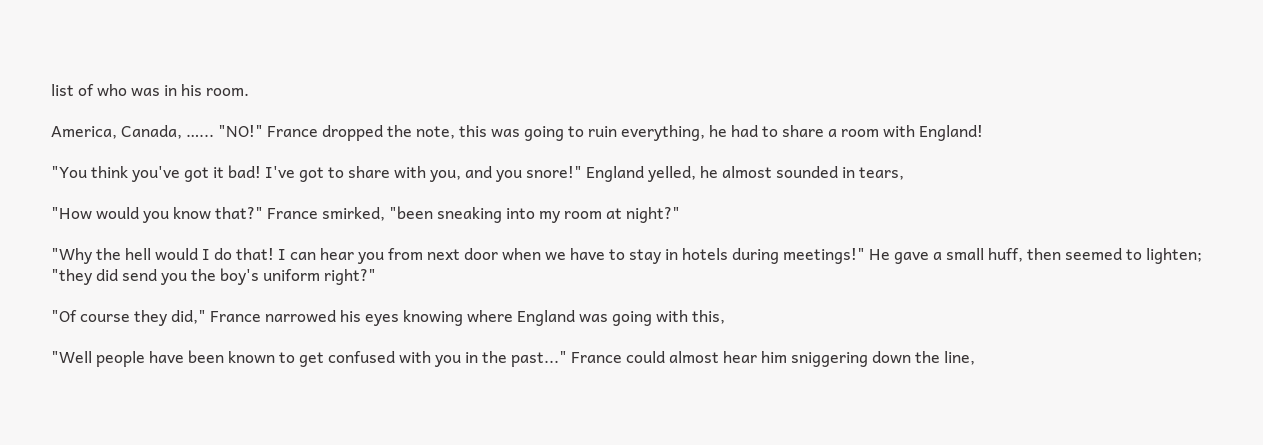list of who was in his room.

America, Canada, …... "NO!" France dropped the note, this was going to ruin everything, he had to share a room with England!

"You think you've got it bad! I've got to share with you, and you snore!" England yelled, he almost sounded in tears,

"How would you know that?" France smirked, "been sneaking into my room at night?"

"Why the hell would I do that! I can hear you from next door when we have to stay in hotels during meetings!" He gave a small huff, then seemed to lighten; "they did send you the boy's uniform right?"

"Of course they did," France narrowed his eyes knowing where England was going with this,

"Well people have been known to get confused with you in the past..." France could almost hear him sniggering down the line,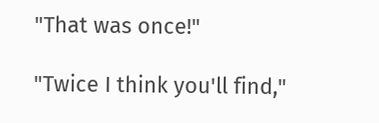"That was once!"

"Twice I think you'll find,"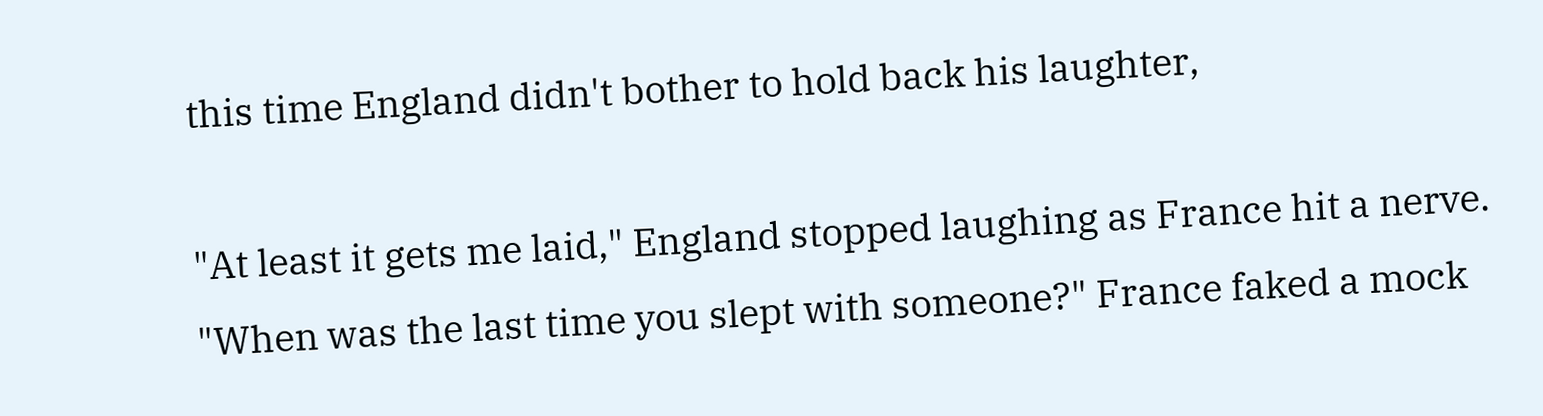this time England didn't bother to hold back his laughter,

"At least it gets me laid," England stopped laughing as France hit a nerve. "When was the last time you slept with someone?" France faked a mock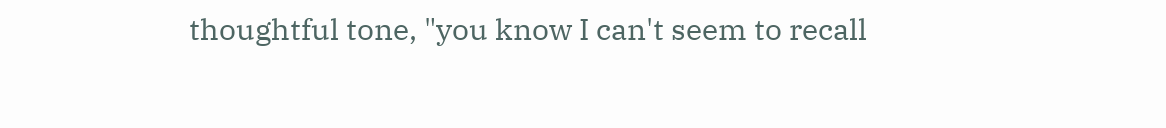thoughtful tone, "you know I can't seem to recall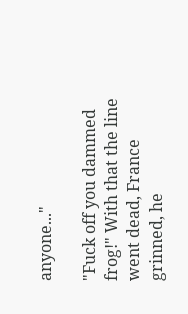anyone..."

"Fuck off you dammed frog!" With that the line went dead, France grinned, he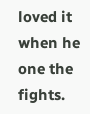loved it when he one the fights.